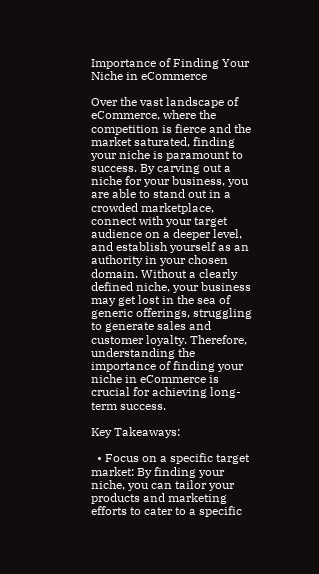Importance of Finding Your Niche in eCommerce

Over the vast landscape of eCommerce, where the competition is fierce and the market saturated, finding your niche is paramount to success. By carving out a niche for your business, you are able to stand out in a crowded marketplace, connect with your target audience on a deeper level, and establish yourself as an authority in your chosen domain. Without a clearly defined niche, your business may get lost in the sea of generic offerings, struggling to generate sales and customer loyalty. Therefore, understanding the importance of finding your niche in eCommerce is crucial for achieving long-term success.

Key Takeaways:

  • Focus on a specific target market: By finding your niche, you can tailor your products and marketing efforts to cater to a specific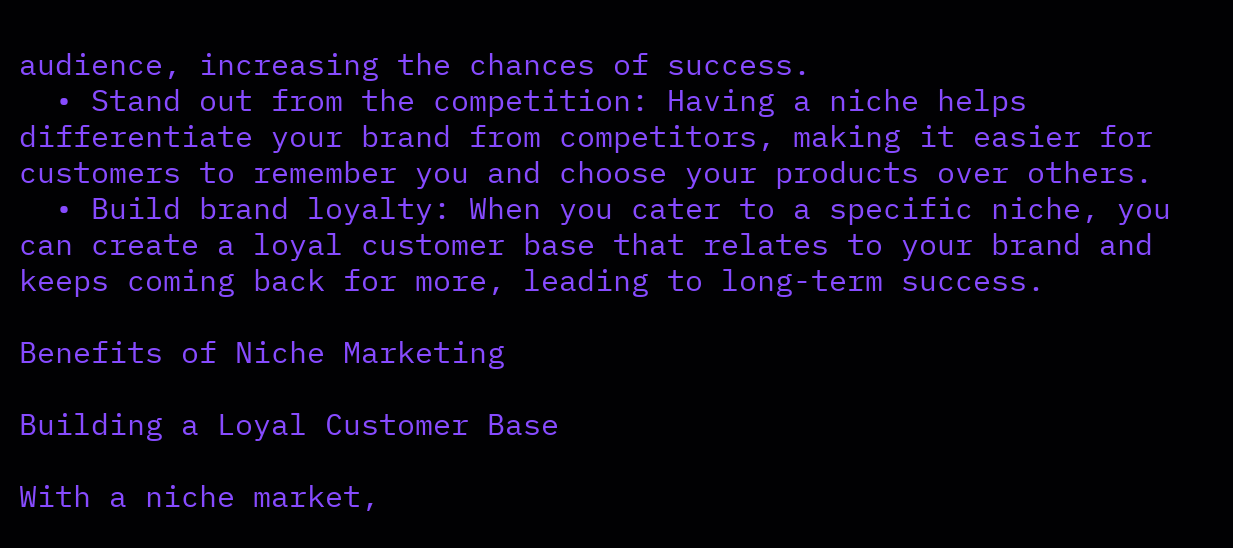audience, increasing the chances of success.
  • Stand out from the competition: Having a niche helps differentiate your brand from competitors, making it easier for customers to remember you and choose your products over others.
  • Build brand loyalty: When you cater to a specific niche, you can create a loyal customer base that relates to your brand and keeps coming back for more, leading to long-term success.

Benefits of Niche Marketing

Building a Loyal Customer Base

With a niche market,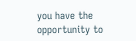you have the opportunity to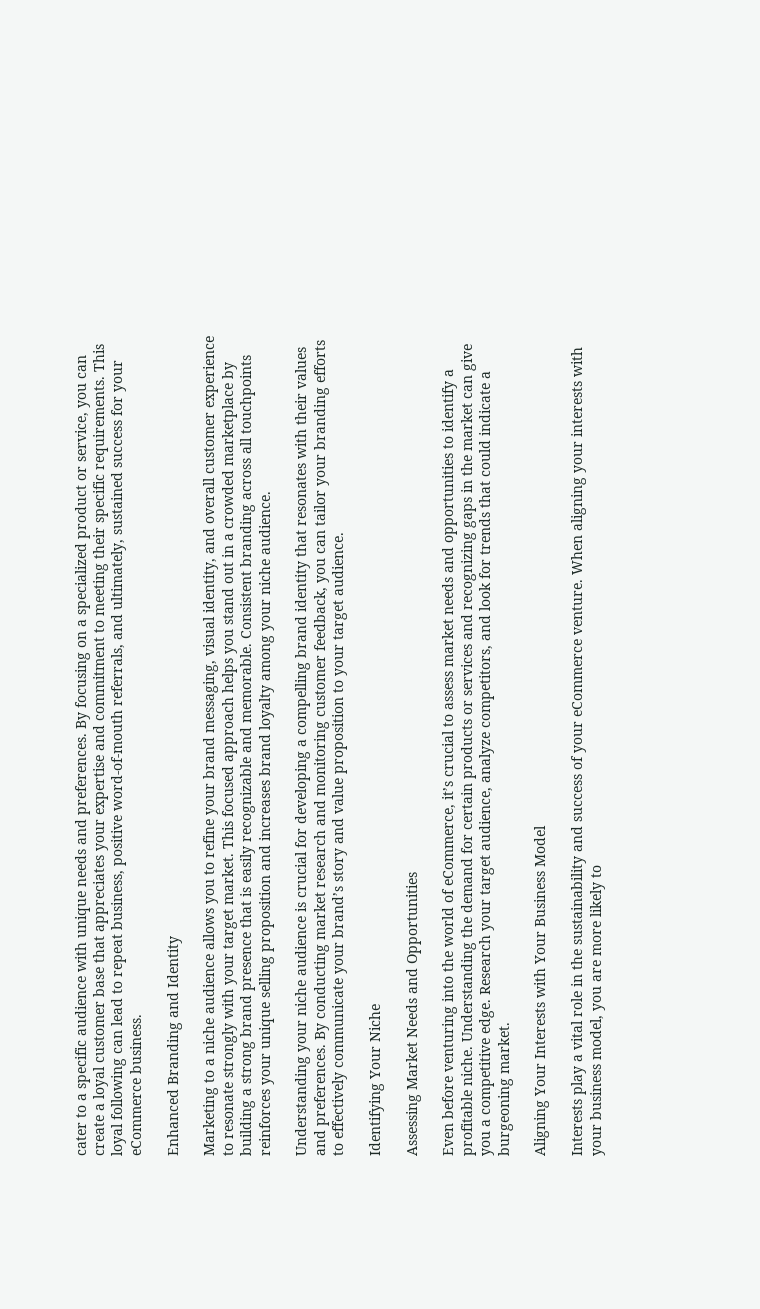cater to a specific audience with unique needs and preferences. By focusing on a specialized product or service, you can create a loyal customer base that appreciates your expertise and commitment to meeting their specific requirements. This loyal following can lead to repeat business, positive word-of-mouth referrals, and ultimately, sustained success for your eCommerce business.

Enhanced Branding and Identity

Marketing to a niche audience allows you to refine your brand messaging, visual identity, and overall customer experience to resonate strongly with your target market. This focused approach helps you stand out in a crowded marketplace by building a strong brand presence that is easily recognizable and memorable. Consistent branding across all touchpoints reinforces your unique selling proposition and increases brand loyalty among your niche audience.

Understanding your niche audience is crucial for developing a compelling brand identity that resonates with their values and preferences. By conducting market research and monitoring customer feedback, you can tailor your branding efforts to effectively communicate your brand’s story and value proposition to your target audience.

Identifying Your Niche

Assessing Market Needs and Opportunities

Even before venturing into the world of eCommerce, it’s crucial to assess market needs and opportunities to identify a profitable niche. Understanding the demand for certain products or services and recognizing gaps in the market can give you a competitive edge. Research your target audience, analyze competitors, and look for trends that could indicate a burgeoning market.

Aligning Your Interests with Your Business Model

Interests play a vital role in the sustainability and success of your eCommerce venture. When aligning your interests with your business model, you are more likely to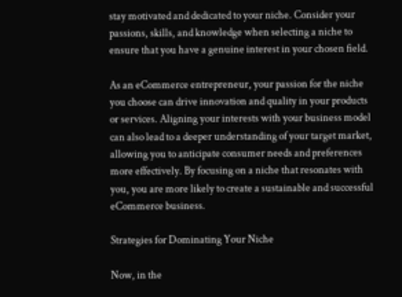stay motivated and dedicated to your niche. Consider your passions, skills, and knowledge when selecting a niche to ensure that you have a genuine interest in your chosen field.

As an eCommerce entrepreneur, your passion for the niche you choose can drive innovation and quality in your products or services. Aligning your interests with your business model can also lead to a deeper understanding of your target market, allowing you to anticipate consumer needs and preferences more effectively. By focusing on a niche that resonates with you, you are more likely to create a sustainable and successful eCommerce business.

Strategies for Dominating Your Niche

Now, in the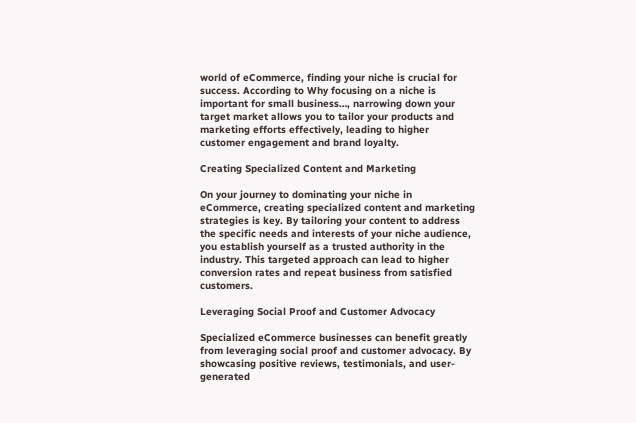world of eCommerce, finding your niche is crucial for success. According to Why focusing on a niche is important for small business…, narrowing down your target market allows you to tailor your products and marketing efforts effectively, leading to higher customer engagement and brand loyalty.

Creating Specialized Content and Marketing

On your journey to dominating your niche in eCommerce, creating specialized content and marketing strategies is key. By tailoring your content to address the specific needs and interests of your niche audience, you establish yourself as a trusted authority in the industry. This targeted approach can lead to higher conversion rates and repeat business from satisfied customers.

Leveraging Social Proof and Customer Advocacy

Specialized eCommerce businesses can benefit greatly from leveraging social proof and customer advocacy. By showcasing positive reviews, testimonials, and user-generated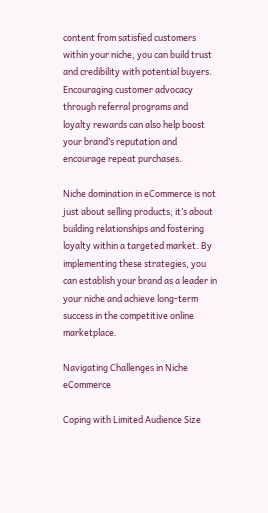content from satisfied customers within your niche, you can build trust and credibility with potential buyers. Encouraging customer advocacy through referral programs and loyalty rewards can also help boost your brand’s reputation and encourage repeat purchases.

Niche domination in eCommerce is not just about selling products; it’s about building relationships and fostering loyalty within a targeted market. By implementing these strategies, you can establish your brand as a leader in your niche and achieve long-term success in the competitive online marketplace.

Navigating Challenges in Niche eCommerce

Coping with Limited Audience Size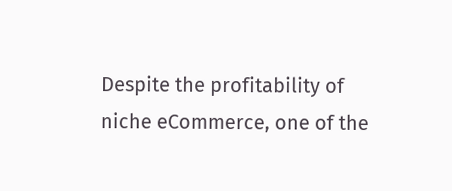Despite the profitability of niche eCommerce, one of the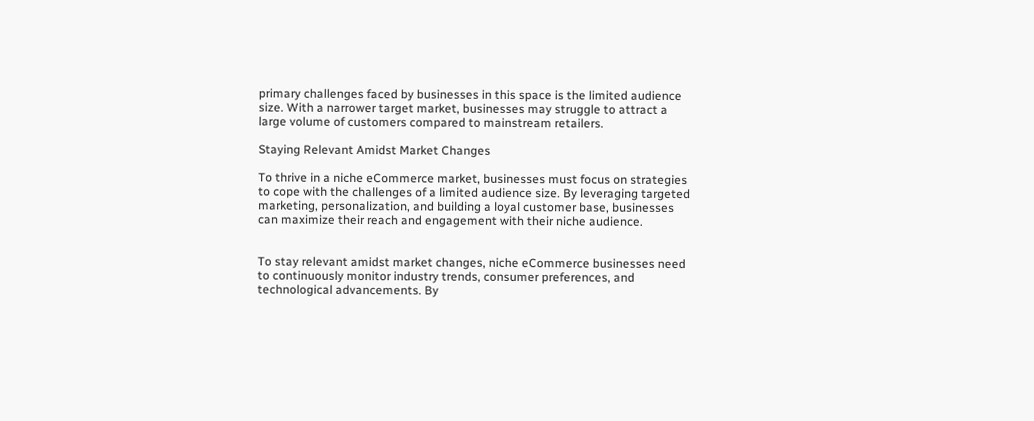primary challenges faced by businesses in this space is the limited audience size. With a narrower target market, businesses may struggle to attract a large volume of customers compared to mainstream retailers.

Staying Relevant Amidst Market Changes

To thrive in a niche eCommerce market, businesses must focus on strategies to cope with the challenges of a limited audience size. By leveraging targeted marketing, personalization, and building a loyal customer base, businesses can maximize their reach and engagement with their niche audience.


To stay relevant amidst market changes, niche eCommerce businesses need to continuously monitor industry trends, consumer preferences, and technological advancements. By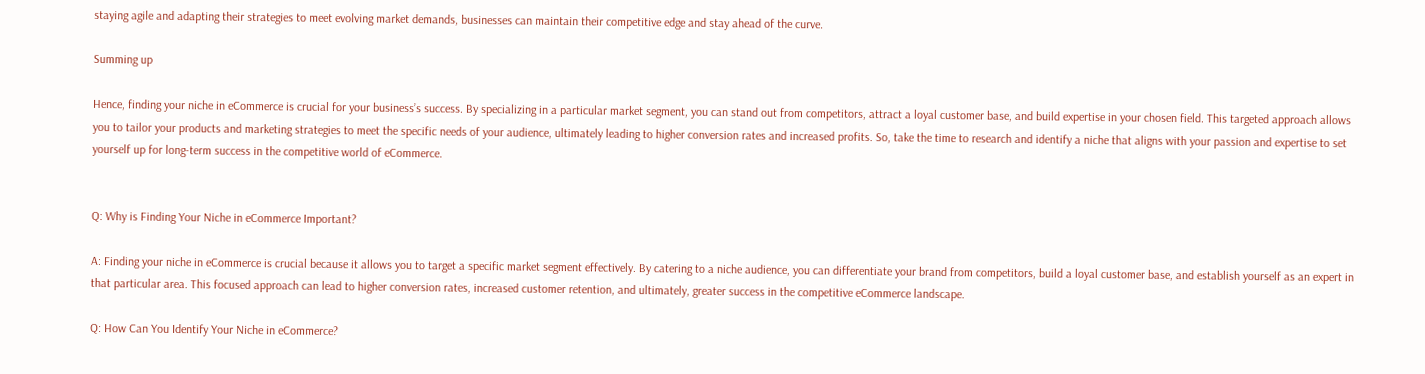staying agile and adapting their strategies to meet evolving market demands, businesses can maintain their competitive edge and stay ahead of the curve.

Summing up

Hence, finding your niche in eCommerce is crucial for your business’s success. By specializing in a particular market segment, you can stand out from competitors, attract a loyal customer base, and build expertise in your chosen field. This targeted approach allows you to tailor your products and marketing strategies to meet the specific needs of your audience, ultimately leading to higher conversion rates and increased profits. So, take the time to research and identify a niche that aligns with your passion and expertise to set yourself up for long-term success in the competitive world of eCommerce.


Q: Why is Finding Your Niche in eCommerce Important?

A: Finding your niche in eCommerce is crucial because it allows you to target a specific market segment effectively. By catering to a niche audience, you can differentiate your brand from competitors, build a loyal customer base, and establish yourself as an expert in that particular area. This focused approach can lead to higher conversion rates, increased customer retention, and ultimately, greater success in the competitive eCommerce landscape.

Q: How Can You Identify Your Niche in eCommerce?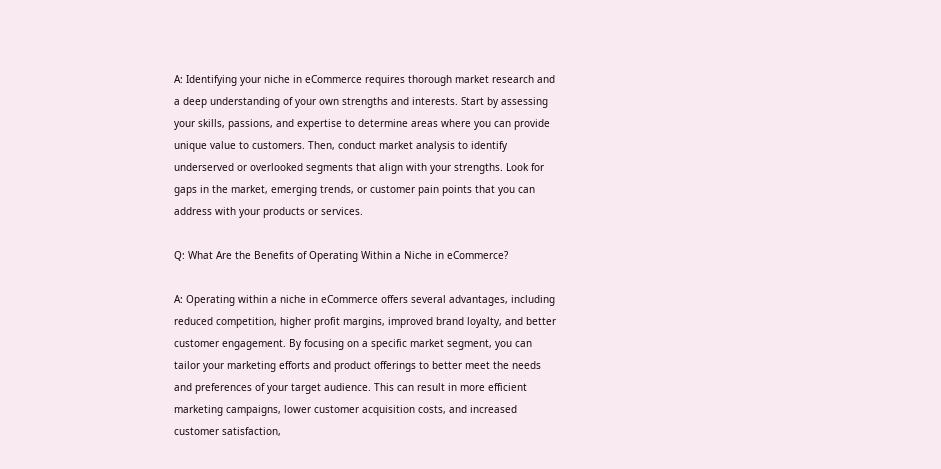A: Identifying your niche in eCommerce requires thorough market research and a deep understanding of your own strengths and interests. Start by assessing your skills, passions, and expertise to determine areas where you can provide unique value to customers. Then, conduct market analysis to identify underserved or overlooked segments that align with your strengths. Look for gaps in the market, emerging trends, or customer pain points that you can address with your products or services.

Q: What Are the Benefits of Operating Within a Niche in eCommerce?

A: Operating within a niche in eCommerce offers several advantages, including reduced competition, higher profit margins, improved brand loyalty, and better customer engagement. By focusing on a specific market segment, you can tailor your marketing efforts and product offerings to better meet the needs and preferences of your target audience. This can result in more efficient marketing campaigns, lower customer acquisition costs, and increased customer satisfaction,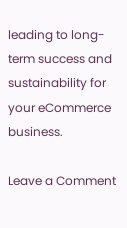leading to long-term success and sustainability for your eCommerce business.

Leave a Comment